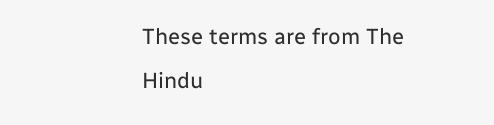These terms are from The Hindu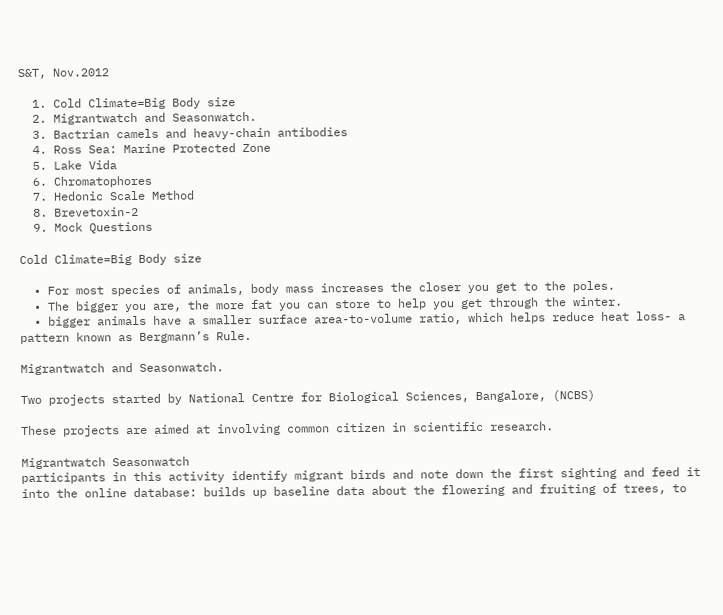S&T, Nov.2012

  1. Cold Climate=Big Body size
  2. Migrantwatch and Seasonwatch.
  3. Bactrian camels and heavy-chain antibodies
  4. Ross Sea: Marine Protected Zone
  5. Lake Vida
  6. Chromatophores
  7. Hedonic Scale Method
  8. Brevetoxin-2
  9. Mock Questions

Cold Climate=Big Body size

  • For most species of animals, body mass increases the closer you get to the poles.
  • The bigger you are, the more fat you can store to help you get through the winter.
  • bigger animals have a smaller surface area-to-volume ratio, which helps reduce heat loss- a pattern known as Bergmann’s Rule.

Migrantwatch and Seasonwatch.

Two projects started by National Centre for Biological Sciences, Bangalore, (NCBS)

These projects are aimed at involving common citizen in scientific research.

Migrantwatch Seasonwatch
participants in this activity identify migrant birds and note down the first sighting and feed it into the online database: builds up baseline data about the flowering and fruiting of trees, to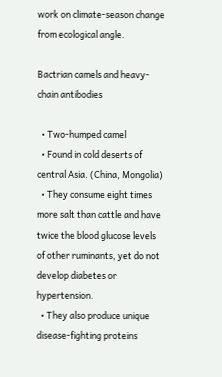work on climate-season change from ecological angle.

Bactrian camels and heavy-chain antibodies

  • Two-humped camel
  • Found in cold deserts of central Asia. (China, Mongolia)
  • They consume eight times more salt than cattle and have twice the blood glucose levels of other ruminants, yet do not develop diabetes or hypertension.
  • They also produce unique disease-fighting proteins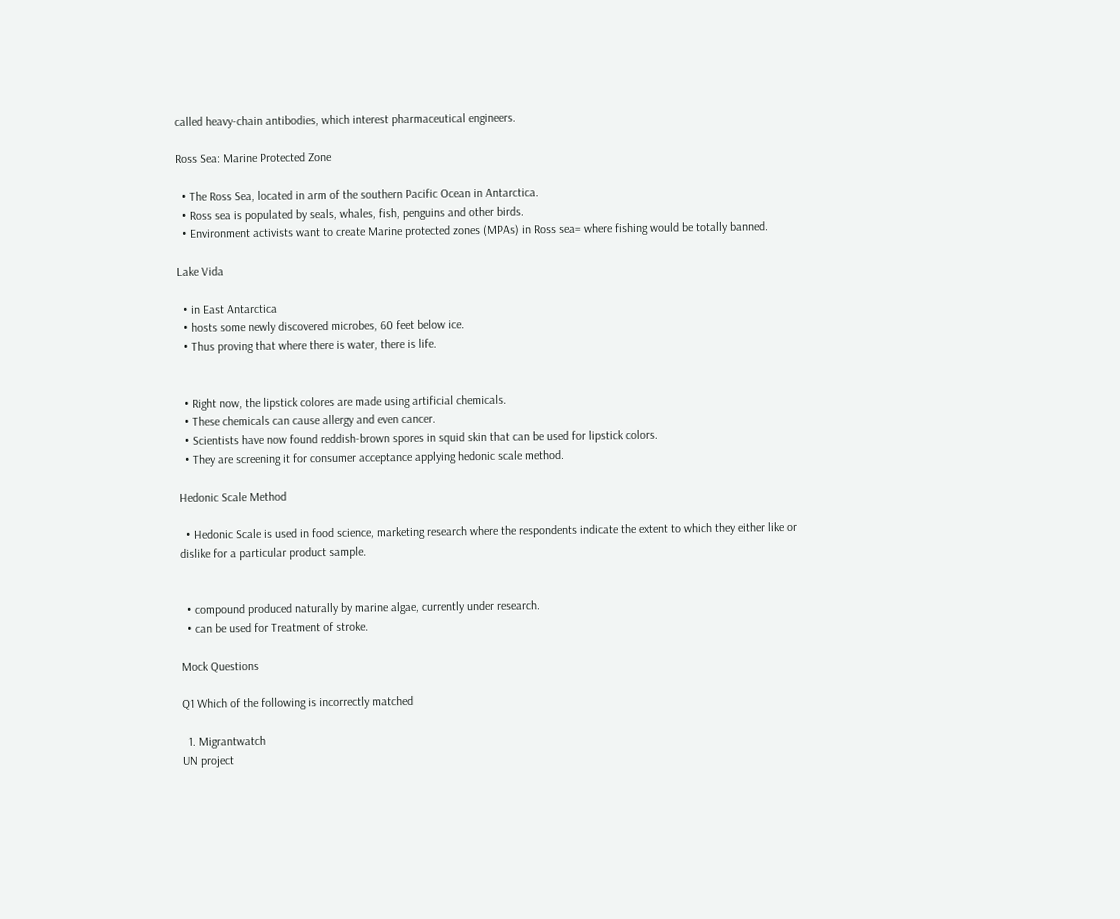called heavy-chain antibodies, which interest pharmaceutical engineers.

Ross Sea: Marine Protected Zone

  • The Ross Sea, located in arm of the southern Pacific Ocean in Antarctica.
  • Ross sea is populated by seals, whales, fish, penguins and other birds.
  • Environment activists want to create Marine protected zones (MPAs) in Ross sea= where fishing would be totally banned.

Lake Vida

  • in East Antarctica
  • hosts some newly discovered microbes, 60 feet below ice.
  • Thus proving that where there is water, there is life.


  • Right now, the lipstick colores are made using artificial chemicals.
  • These chemicals can cause allergy and even cancer.
  • Scientists have now found reddish-brown spores in squid skin that can be used for lipstick colors.
  • They are screening it for consumer acceptance applying hedonic scale method.

Hedonic Scale Method

  • Hedonic Scale is used in food science, marketing research where the respondents indicate the extent to which they either like or dislike for a particular product sample.


  • compound produced naturally by marine algae, currently under research.
  • can be used for Treatment of stroke.

Mock Questions

Q1 Which of the following is incorrectly matched

  1. Migrantwatch
UN project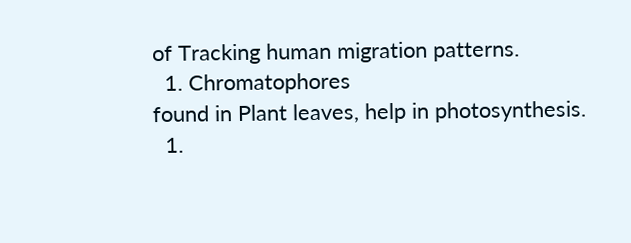of Tracking human migration patterns.
  1. Chromatophores
found in Plant leaves, help in photosynthesis.
  1.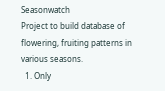Seasonwatch
Project to build database of flowering, fruiting patterns in various seasons.
  1. Only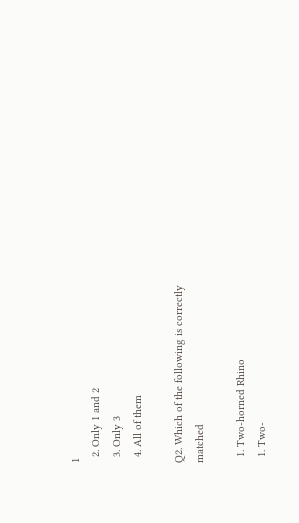1
  2. Only 1 and 2
  3. Only 3
  4. All of them

Q2. Which of the following is correctly matched

  1. Two-horned Rhino
  1. Two-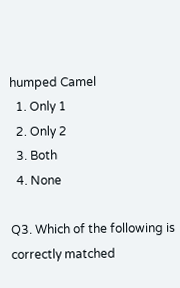humped Camel
  1. Only 1
  2. Only 2
  3. Both
  4. None

Q3. Which of the following is correctly matched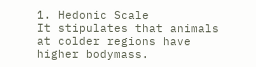1. Hedonic Scale
It stipulates that animals at colder regions have higher bodymass.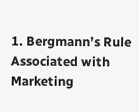1. Bergmann’s Rule
Associated with Marketing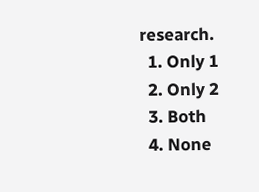research.
  1. Only 1
  2. Only 2
  3. Both
  4. None